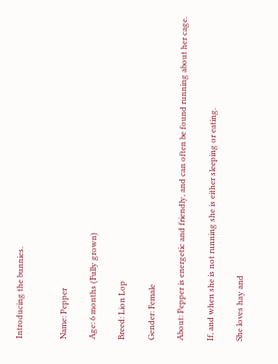Introducing the bunnies.


Name: Pepper

Age: 6 months (Fully grown)

Breed: Lion Lop

Gender: Female

About: Pepper is energetic and friendly, and can often be found running about her cage.

If, and when she is not running she is either sleeping or eating.

She loves hay and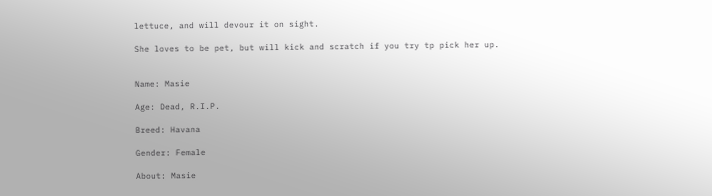lettuce, and will devour it on sight.

She loves to be pet, but will kick and scratch if you try tp pick her up.


Name: Masie

Age: Dead, R.I.P.

Breed: Havana

Gender: Female

About: Masie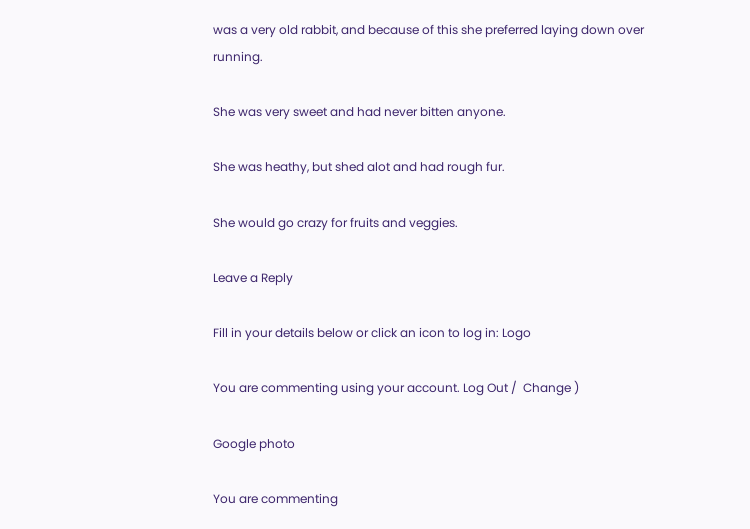was a very old rabbit, and because of this she preferred laying down over running.

She was very sweet and had never bitten anyone.

She was heathy, but shed alot and had rough fur.

She would go crazy for fruits and veggies.

Leave a Reply

Fill in your details below or click an icon to log in: Logo

You are commenting using your account. Log Out /  Change )

Google photo

You are commenting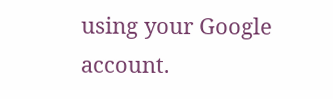using your Google account.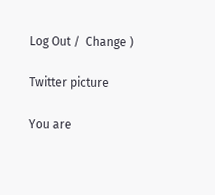Log Out /  Change )

Twitter picture

You are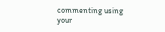commenting using your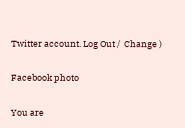Twitter account. Log Out /  Change )

Facebook photo

You are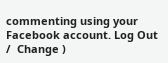commenting using your Facebook account. Log Out /  Change )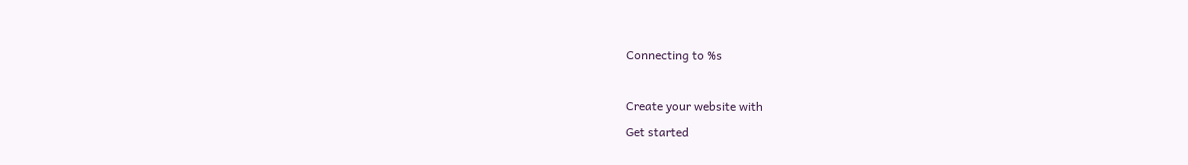Connecting to %s

Create your website with
Get started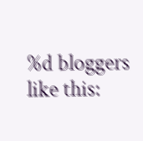%d bloggers like this: